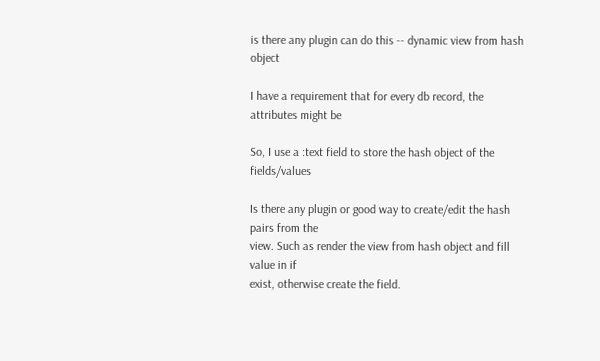is there any plugin can do this -- dynamic view from hash object

I have a requirement that for every db record, the attributes might be

So, I use a :text field to store the hash object of the fields/values

Is there any plugin or good way to create/edit the hash pairs from the
view. Such as render the view from hash object and fill value in if
exist, otherwise create the field.